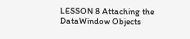LESSON 8 Attaching the DataWindow Objects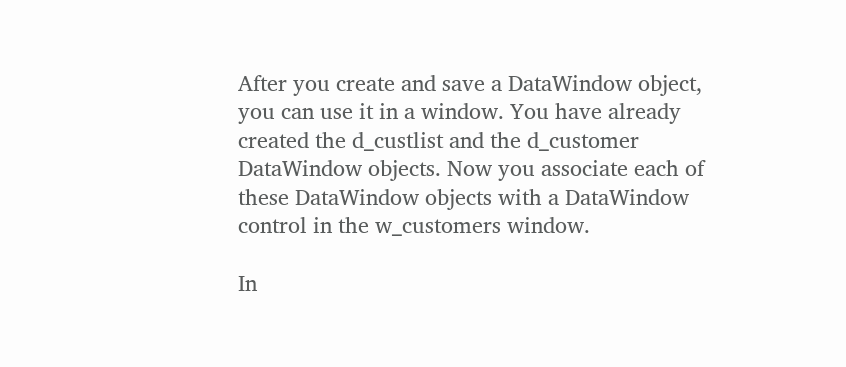After you create and save a DataWindow object, you can use it in a window. You have already created the d_custlist and the d_customer DataWindow objects. Now you associate each of these DataWindow objects with a DataWindow control in the w_customers window.

In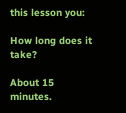this lesson you:

How long does it take?

About 15 minutes.